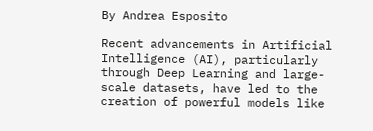By Andrea Esposito

Recent advancements in Artificial Intelligence (AI), particularly through Deep Learning and large-scale datasets, have led to the creation of powerful models like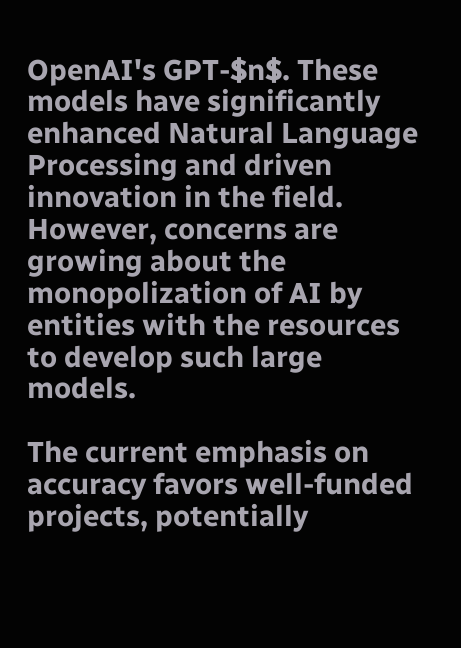OpenAI's GPT-$n$. These models have significantly enhanced Natural Language Processing and driven innovation in the field. However, concerns are growing about the monopolization of AI by entities with the resources to develop such large models.

The current emphasis on accuracy favors well-funded projects, potentially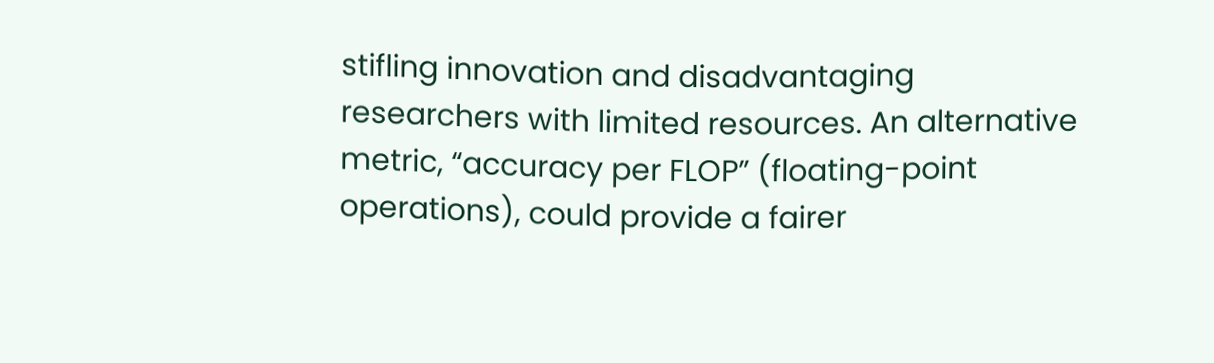stifling innovation and disadvantaging researchers with limited resources. An alternative metric, “accuracy per FLOP” (floating-point operations), could provide a fairer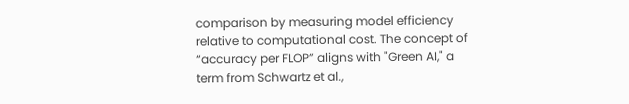comparison by measuring model efficiency relative to computational cost. The concept of “accuracy per FLOP” aligns with "Green AI," a term from Schwartz et al.,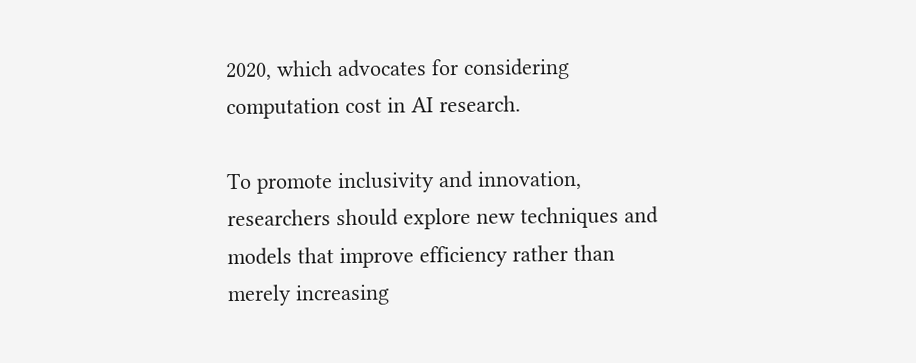2020, which advocates for considering computation cost in AI research.

To promote inclusivity and innovation, researchers should explore new techniques and models that improve efficiency rather than merely increasing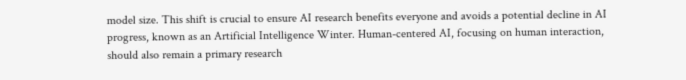model size. This shift is crucial to ensure AI research benefits everyone and avoids a potential decline in AI progress, known as an Artificial Intelligence Winter. Human-centered AI, focusing on human interaction, should also remain a primary research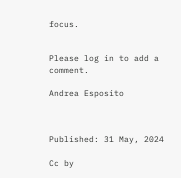focus.


Please log in to add a comment.

Andrea Esposito



Published: 31 May, 2024

Cc by